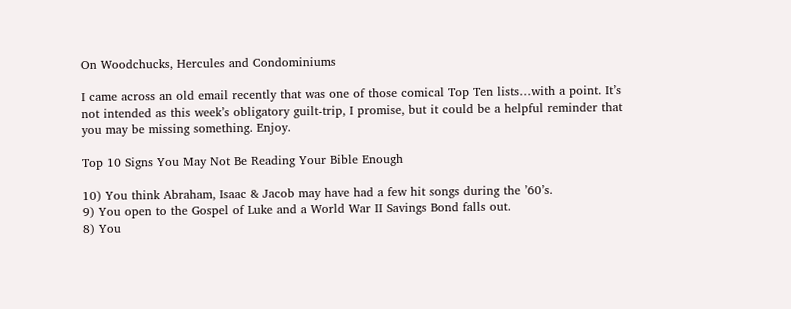On Woodchucks, Hercules and Condominiums

I came across an old email recently that was one of those comical Top Ten lists…with a point. It’s not intended as this week’s obligatory guilt-trip, I promise, but it could be a helpful reminder that you may be missing something. Enjoy.

Top 10 Signs You May Not Be Reading Your Bible Enough

10) You think Abraham, Isaac & Jacob may have had a few hit songs during the ’60’s.
9) You open to the Gospel of Luke and a World War II Savings Bond falls out.
8) You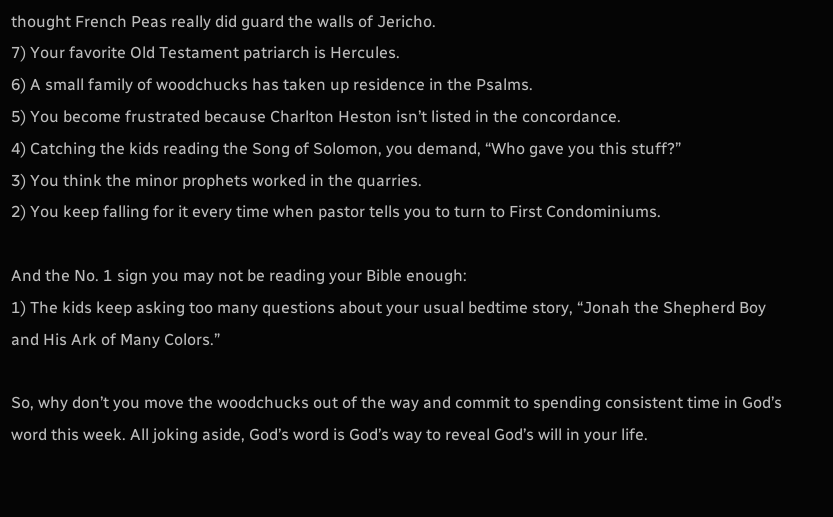thought French Peas really did guard the walls of Jericho.
7) Your favorite Old Testament patriarch is Hercules.
6) A small family of woodchucks has taken up residence in the Psalms.
5) You become frustrated because Charlton Heston isn’t listed in the concordance.
4) Catching the kids reading the Song of Solomon, you demand, “Who gave you this stuff?”
3) You think the minor prophets worked in the quarries.
2) You keep falling for it every time when pastor tells you to turn to First Condominiums.

And the No. 1 sign you may not be reading your Bible enough:
1) The kids keep asking too many questions about your usual bedtime story, “Jonah the Shepherd Boy and His Ark of Many Colors.”

So, why don’t you move the woodchucks out of the way and commit to spending consistent time in God’s word this week. All joking aside, God’s word is God’s way to reveal God’s will in your life.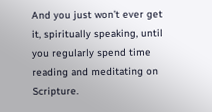And you just won’t ever get it, spiritually speaking, until you regularly spend time reading and meditating on Scripture.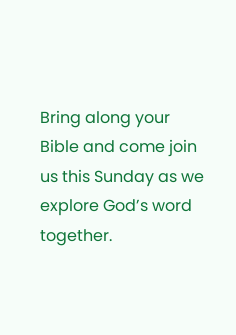Bring along your Bible and come join us this Sunday as we explore God’s word together.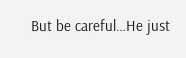But be careful…He just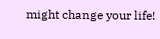might change your life!